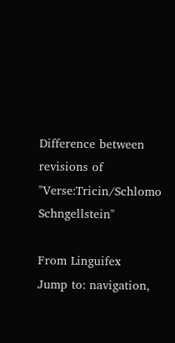Difference between revisions of "Verse:Tricin/Schlomo Schngellstein"

From Linguifex
Jump to: navigation,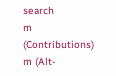search
m (Contributions)
m (Alt-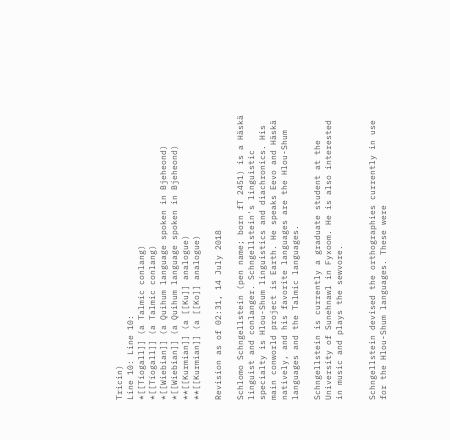Tricin)
Line 10: Line 10:
*[[Tíogall]] (a Talmic conlang)
*[[Tíogall]] (a Talmic conlang)
*[[Wiebian]] (a Quihum language spoken in Bjeheond)
*[[Wiebian]] (a Quihum language spoken in Bjeheond)
**[[Kurmian]] (a [[Ku]] analogue)
**[[Kurmian]] (a [[Ko]] analogue)

Revision as of 02:31, 14 July 2018

Schlomo Schngellstein (pen name; born fT 2451) is a Häskä linguist and conlanger. Schngellstein's linguistic specialty is Hlou-Shum linguistics and diachronics. His main conworld project is Earth. He speaks Eevo and Häskä natively, and his favorite languages are the Hlou-Shum languages and the Talmic languages.

Schngellstein is currently a graduate student at the University of Sunehnawl in Fyxoom. He is also interested in music and plays the sewvore.


Schngellstein devised the orthographies currently in use for the Hlou-Shum languages. These were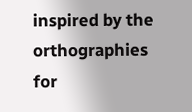inspired by the orthographies for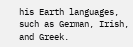his Earth languages, such as German, Irish, and Greek.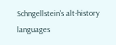Schngellstein's alt-history languages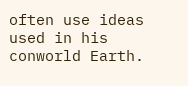often use ideas used in his conworld Earth.